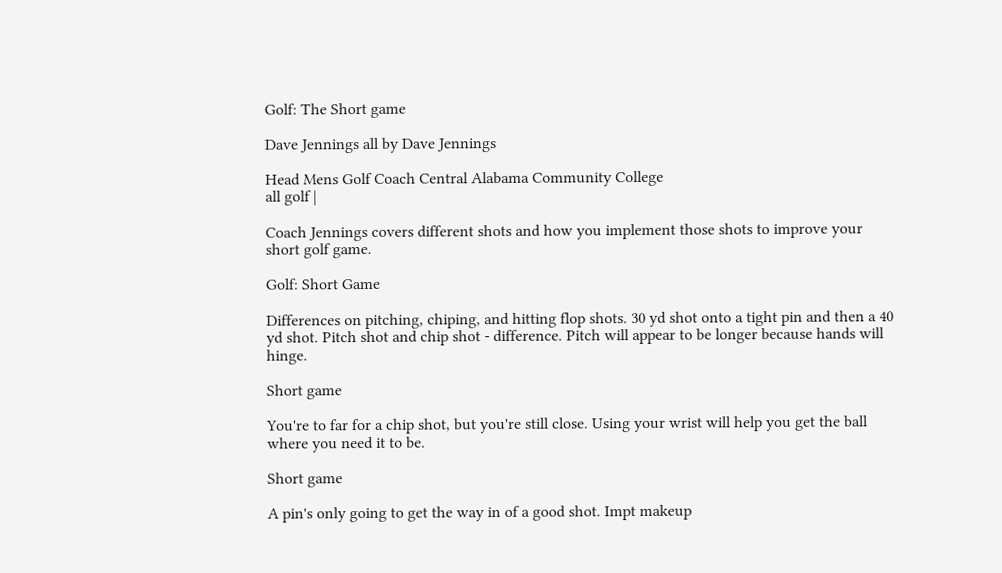Golf: The Short game

Dave Jennings all by Dave Jennings

Head Mens Golf Coach Central Alabama Community College
all golf |

Coach Jennings covers different shots and how you implement those shots to improve your short golf game.

Golf: Short Game

Differences on pitching, chiping, and hitting flop shots. 30 yd shot onto a tight pin and then a 40 yd shot. Pitch shot and chip shot - difference. Pitch will appear to be longer because hands will hinge.

Short game

You're to far for a chip shot, but you're still close. Using your wrist will help you get the ball where you need it to be.

Short game

A pin's only going to get the way in of a good shot. Impt makeup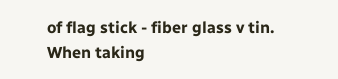of flag stick - fiber glass v tin. When taking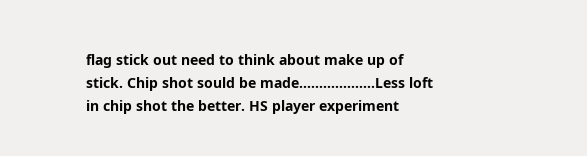flag stick out need to think about make up of stick. Chip shot sould be made...................Less loft in chip shot the better. HS player experiment